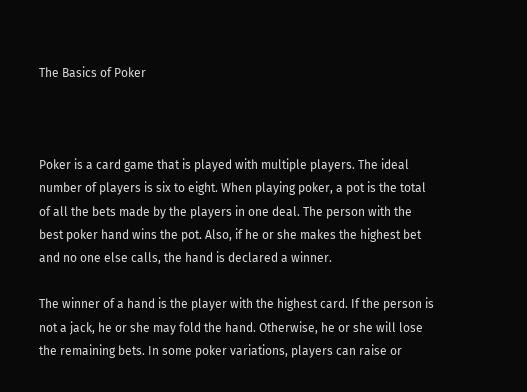The Basics of Poker



Poker is a card game that is played with multiple players. The ideal number of players is six to eight. When playing poker, a pot is the total of all the bets made by the players in one deal. The person with the best poker hand wins the pot. Also, if he or she makes the highest bet and no one else calls, the hand is declared a winner.

The winner of a hand is the player with the highest card. If the person is not a jack, he or she may fold the hand. Otherwise, he or she will lose the remaining bets. In some poker variations, players can raise or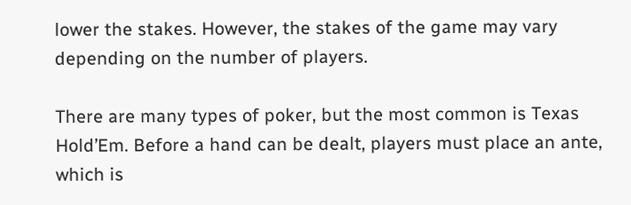lower the stakes. However, the stakes of the game may vary depending on the number of players.

There are many types of poker, but the most common is Texas Hold’Em. Before a hand can be dealt, players must place an ante, which is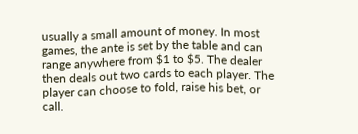usually a small amount of money. In most games, the ante is set by the table and can range anywhere from $1 to $5. The dealer then deals out two cards to each player. The player can choose to fold, raise his bet, or call.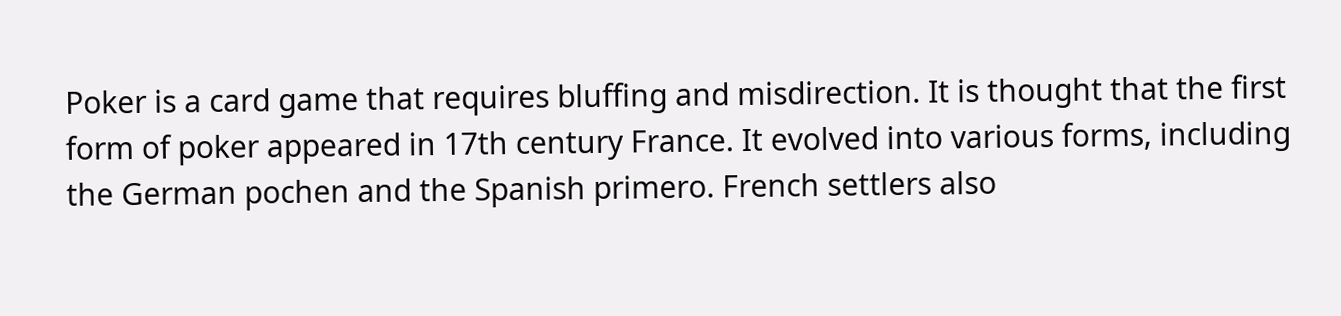Poker is a card game that requires bluffing and misdirection. It is thought that the first form of poker appeared in 17th century France. It evolved into various forms, including the German pochen and the Spanish primero. French settlers also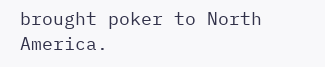brought poker to North America.